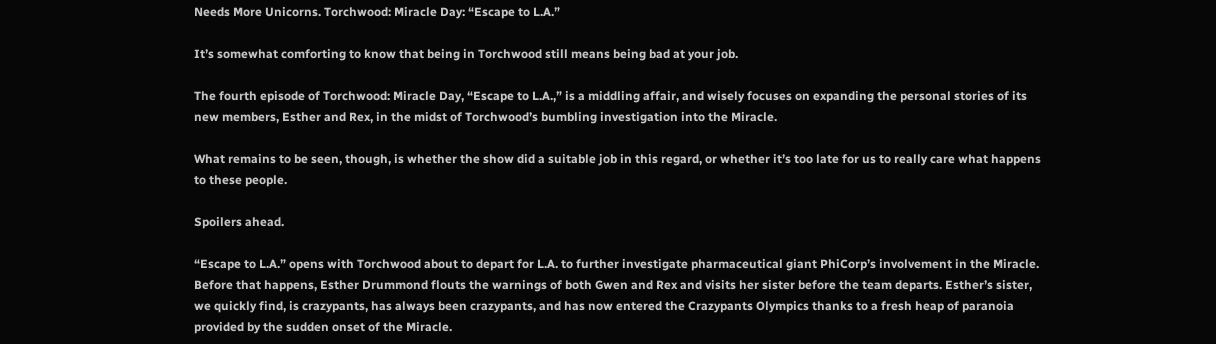Needs More Unicorns. Torchwood: Miracle Day: “Escape to L.A.”

It’s somewhat comforting to know that being in Torchwood still means being bad at your job.

The fourth episode of Torchwood: Miracle Day, “Escape to L.A.,” is a middling affair, and wisely focuses on expanding the personal stories of its new members, Esther and Rex, in the midst of Torchwood’s bumbling investigation into the Miracle.

What remains to be seen, though, is whether the show did a suitable job in this regard, or whether it’s too late for us to really care what happens to these people.

Spoilers ahead.

“Escape to L.A.” opens with Torchwood about to depart for L.A. to further investigate pharmaceutical giant PhiCorp’s involvement in the Miracle. Before that happens, Esther Drummond flouts the warnings of both Gwen and Rex and visits her sister before the team departs. Esther’s sister, we quickly find, is crazypants, has always been crazypants, and has now entered the Crazypants Olympics thanks to a fresh heap of paranoia provided by the sudden onset of the Miracle.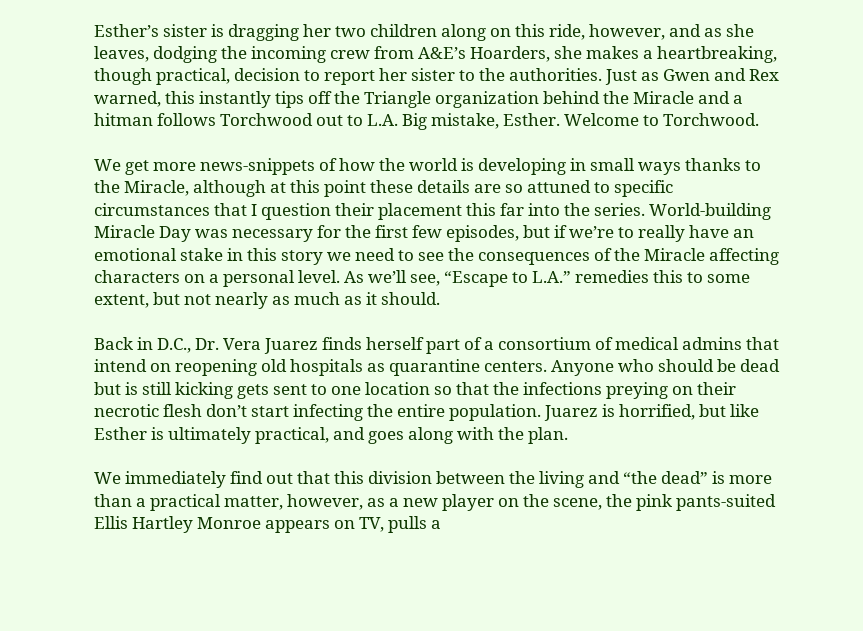Esther’s sister is dragging her two children along on this ride, however, and as she leaves, dodging the incoming crew from A&E’s Hoarders, she makes a heartbreaking, though practical, decision to report her sister to the authorities. Just as Gwen and Rex warned, this instantly tips off the Triangle organization behind the Miracle and a hitman follows Torchwood out to L.A. Big mistake, Esther. Welcome to Torchwood.

We get more news-snippets of how the world is developing in small ways thanks to the Miracle, although at this point these details are so attuned to specific circumstances that I question their placement this far into the series. World-building Miracle Day was necessary for the first few episodes, but if we’re to really have an emotional stake in this story we need to see the consequences of the Miracle affecting characters on a personal level. As we’ll see, “Escape to L.A.” remedies this to some extent, but not nearly as much as it should.

Back in D.C., Dr. Vera Juarez finds herself part of a consortium of medical admins that intend on reopening old hospitals as quarantine centers. Anyone who should be dead but is still kicking gets sent to one location so that the infections preying on their necrotic flesh don’t start infecting the entire population. Juarez is horrified, but like Esther is ultimately practical, and goes along with the plan.

We immediately find out that this division between the living and “the dead” is more than a practical matter, however, as a new player on the scene, the pink pants-suited Ellis Hartley Monroe appears on TV, pulls a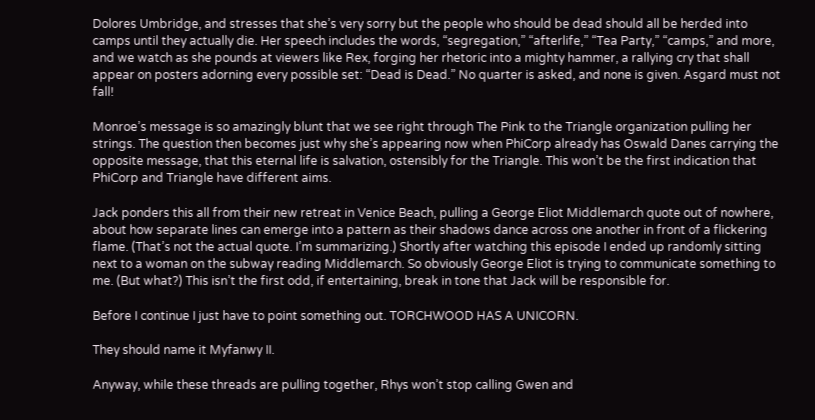Dolores Umbridge, and stresses that she’s very sorry but the people who should be dead should all be herded into camps until they actually die. Her speech includes the words, “segregation,” “afterlife,” “Tea Party,” “camps,” and more, and we watch as she pounds at viewers like Rex, forging her rhetoric into a mighty hammer, a rallying cry that shall appear on posters adorning every possible set: “Dead is Dead.” No quarter is asked, and none is given. Asgard must not fall!

Monroe’s message is so amazingly blunt that we see right through The Pink to the Triangle organization pulling her strings. The question then becomes just why she’s appearing now when PhiCorp already has Oswald Danes carrying the opposite message, that this eternal life is salvation, ostensibly for the Triangle. This won’t be the first indication that PhiCorp and Triangle have different aims.

Jack ponders this all from their new retreat in Venice Beach, pulling a George Eliot Middlemarch quote out of nowhere, about how separate lines can emerge into a pattern as their shadows dance across one another in front of a flickering flame. (That’s not the actual quote. I’m summarizing.) Shortly after watching this episode I ended up randomly sitting next to a woman on the subway reading Middlemarch. So obviously George Eliot is trying to communicate something to me. (But what?) This isn’t the first odd, if entertaining, break in tone that Jack will be responsible for.

Before I continue I just have to point something out. TORCHWOOD HAS A UNICORN.

They should name it Myfanwy II.

Anyway, while these threads are pulling together, Rhys won’t stop calling Gwen and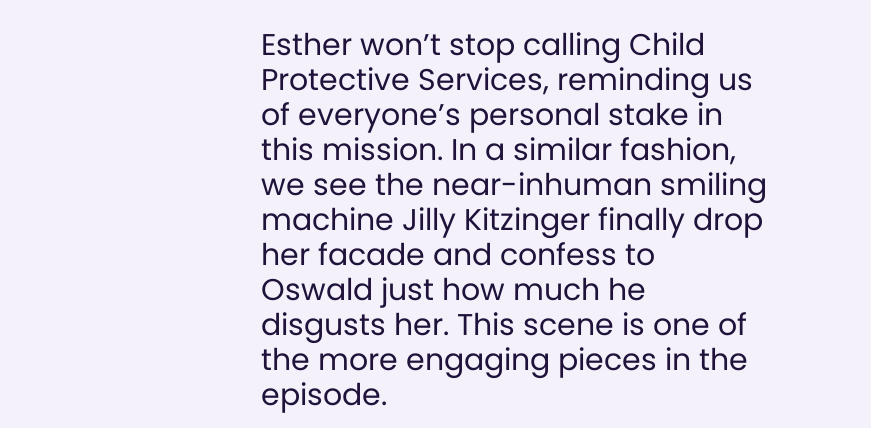Esther won’t stop calling Child Protective Services, reminding us of everyone’s personal stake in this mission. In a similar fashion, we see the near-inhuman smiling machine Jilly Kitzinger finally drop her facade and confess to Oswald just how much he disgusts her. This scene is one of the more engaging pieces in the episode.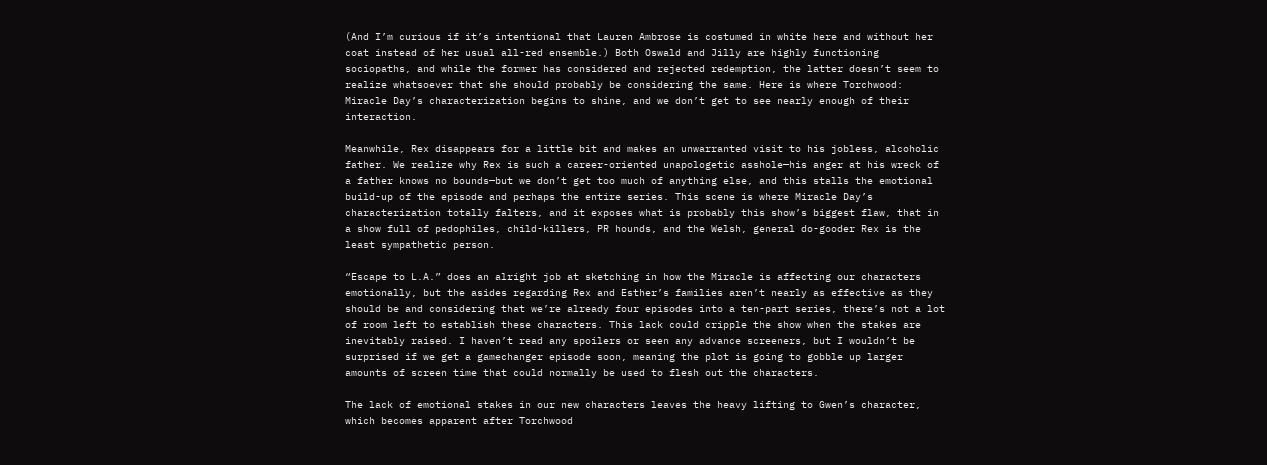(And I’m curious if it’s intentional that Lauren Ambrose is costumed in white here and without her coat instead of her usual all-red ensemble.) Both Oswald and Jilly are highly functioning sociopaths, and while the former has considered and rejected redemption, the latter doesn’t seem to realize whatsoever that she should probably be considering the same. Here is where Torchwood: Miracle Day’s characterization begins to shine, and we don’t get to see nearly enough of their interaction.

Meanwhile, Rex disappears for a little bit and makes an unwarranted visit to his jobless, alcoholic father. We realize why Rex is such a career-oriented unapologetic asshole—his anger at his wreck of a father knows no bounds—but we don’t get too much of anything else, and this stalls the emotional build-up of the episode and perhaps the entire series. This scene is where Miracle Day’s characterization totally falters, and it exposes what is probably this show’s biggest flaw, that in a show full of pedophiles, child-killers, PR hounds, and the Welsh, general do-gooder Rex is the least sympathetic person.

“Escape to L.A.” does an alright job at sketching in how the Miracle is affecting our characters emotionally, but the asides regarding Rex and Esther’s families aren’t nearly as effective as they should be and considering that we’re already four episodes into a ten-part series, there’s not a lot of room left to establish these characters. This lack could cripple the show when the stakes are inevitably raised. I haven’t read any spoilers or seen any advance screeners, but I wouldn’t be surprised if we get a gamechanger episode soon, meaning the plot is going to gobble up larger amounts of screen time that could normally be used to flesh out the characters.

The lack of emotional stakes in our new characters leaves the heavy lifting to Gwen’s character, which becomes apparent after Torchwood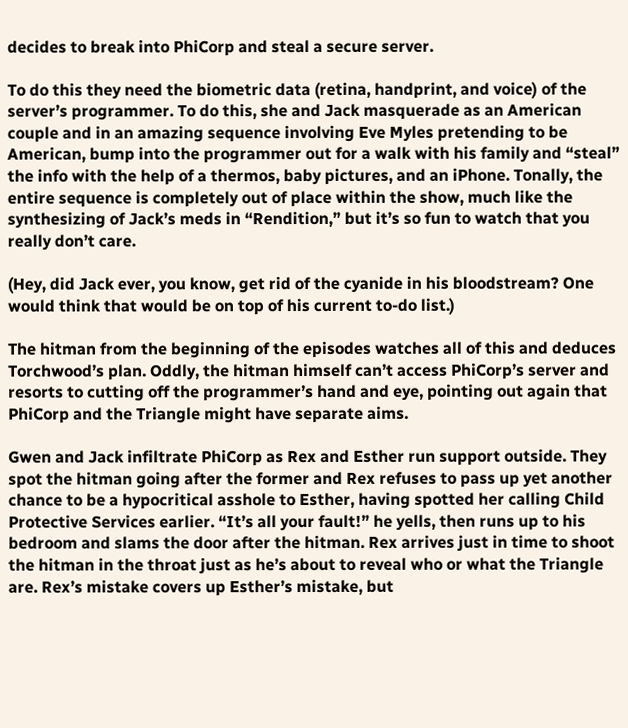decides to break into PhiCorp and steal a secure server.

To do this they need the biometric data (retina, handprint, and voice) of the server’s programmer. To do this, she and Jack masquerade as an American couple and in an amazing sequence involving Eve Myles pretending to be American, bump into the programmer out for a walk with his family and “steal” the info with the help of a thermos, baby pictures, and an iPhone. Tonally, the entire sequence is completely out of place within the show, much like the synthesizing of Jack’s meds in “Rendition,” but it’s so fun to watch that you really don’t care.

(Hey, did Jack ever, you know, get rid of the cyanide in his bloodstream? One would think that would be on top of his current to-do list.)

The hitman from the beginning of the episodes watches all of this and deduces Torchwood’s plan. Oddly, the hitman himself can’t access PhiCorp’s server and resorts to cutting off the programmer’s hand and eye, pointing out again that PhiCorp and the Triangle might have separate aims.

Gwen and Jack infiltrate PhiCorp as Rex and Esther run support outside. They spot the hitman going after the former and Rex refuses to pass up yet another chance to be a hypocritical asshole to Esther, having spotted her calling Child Protective Services earlier. “It’s all your fault!” he yells, then runs up to his bedroom and slams the door after the hitman. Rex arrives just in time to shoot the hitman in the throat just as he’s about to reveal who or what the Triangle are. Rex’s mistake covers up Esther’s mistake, but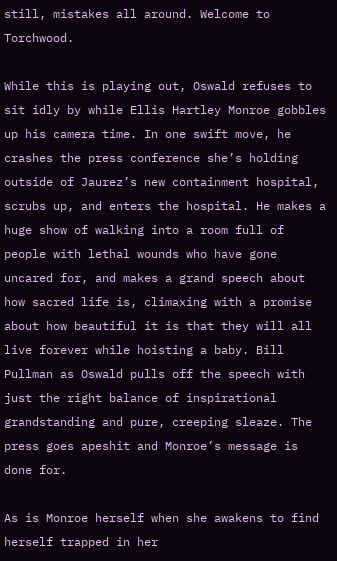still, mistakes all around. Welcome to Torchwood.

While this is playing out, Oswald refuses to sit idly by while Ellis Hartley Monroe gobbles up his camera time. In one swift move, he crashes the press conference she’s holding outside of Jaurez’s new containment hospital, scrubs up, and enters the hospital. He makes a huge show of walking into a room full of people with lethal wounds who have gone uncared for, and makes a grand speech about how sacred life is, climaxing with a promise about how beautiful it is that they will all live forever while hoisting a baby. Bill Pullman as Oswald pulls off the speech with just the right balance of inspirational grandstanding and pure, creeping sleaze. The press goes apeshit and Monroe’s message is done for.

As is Monroe herself when she awakens to find herself trapped in her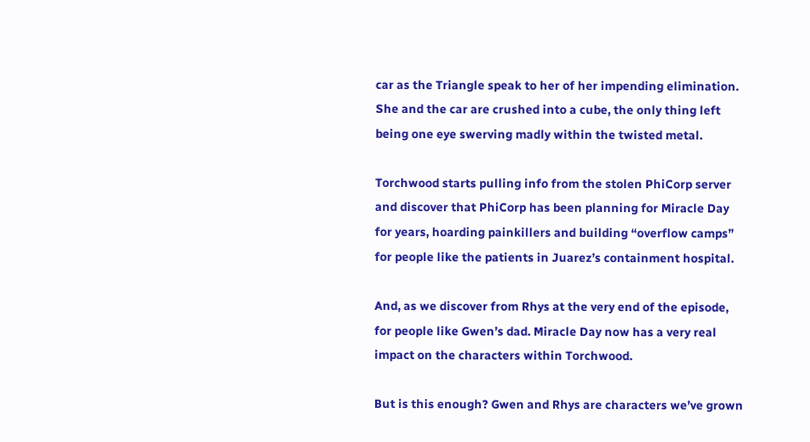car as the Triangle speak to her of her impending elimination. She and the car are crushed into a cube, the only thing left being one eye swerving madly within the twisted metal.

Torchwood starts pulling info from the stolen PhiCorp server and discover that PhiCorp has been planning for Miracle Day for years, hoarding painkillers and building “overflow camps” for people like the patients in Juarez’s containment hospital.

And, as we discover from Rhys at the very end of the episode, for people like Gwen’s dad. Miracle Day now has a very real impact on the characters within Torchwood.

But is this enough? Gwen and Rhys are characters we’ve grown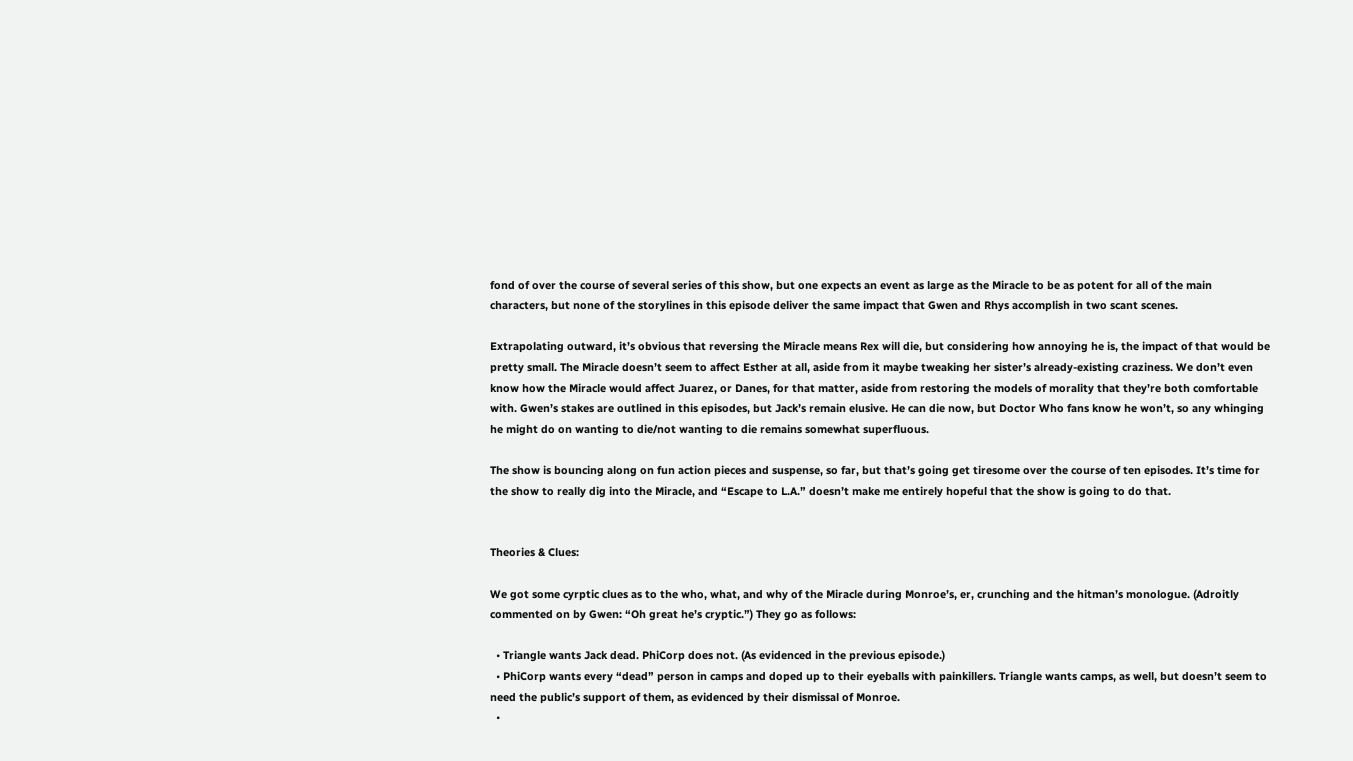fond of over the course of several series of this show, but one expects an event as large as the Miracle to be as potent for all of the main characters, but none of the storylines in this episode deliver the same impact that Gwen and Rhys accomplish in two scant scenes.

Extrapolating outward, it’s obvious that reversing the Miracle means Rex will die, but considering how annoying he is, the impact of that would be pretty small. The Miracle doesn’t seem to affect Esther at all, aside from it maybe tweaking her sister’s already-existing craziness. We don’t even know how the Miracle would affect Juarez, or Danes, for that matter, aside from restoring the models of morality that they’re both comfortable with. Gwen’s stakes are outlined in this episodes, but Jack’s remain elusive. He can die now, but Doctor Who fans know he won’t, so any whinging he might do on wanting to die/not wanting to die remains somewhat superfluous.

The show is bouncing along on fun action pieces and suspense, so far, but that’s going get tiresome over the course of ten episodes. It’s time for the show to really dig into the Miracle, and “Escape to L.A.” doesn’t make me entirely hopeful that the show is going to do that.


Theories & Clues:

We got some cyrptic clues as to the who, what, and why of the Miracle during Monroe’s, er, crunching and the hitman’s monologue. (Adroitly commented on by Gwen: “Oh great he’s cryptic.”) They go as follows:

  • Triangle wants Jack dead. PhiCorp does not. (As evidenced in the previous episode.)
  • PhiCorp wants every “dead” person in camps and doped up to their eyeballs with painkillers. Triangle wants camps, as well, but doesn’t seem to need the public’s support of them, as evidenced by their dismissal of Monroe.
  •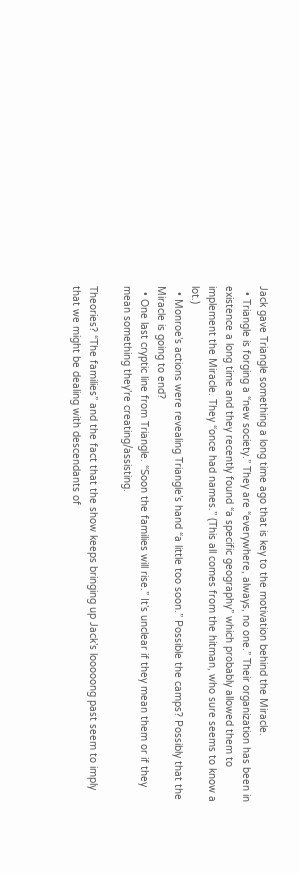Jack gave Triangle something a long time ago that is key to the motivation behind the Miracle.
  • Triangle is forging a “new society.” They are “everywhere, always, no one.” Their organization has been in existence a long time and they recently found “a specific geography” which probably allowed them to implement the Miracle. They “once had names.” (This all comes from the hitman, who sure seems to know a lot.)
  • Monroe’s actions were revealing Triangle’s hand “a little too soon.” Possible the camps? Possibly that the Miracle is going to end?
  • One last cryptic line from Triangle. “Soon the families will rise.” It’s unclear if they mean them or if they mean something they’re creating/assisting.

Theories? “The families” and the fact that the show keeps bringing up Jack’s looooong past seem to imply that we might be dealing with descendants of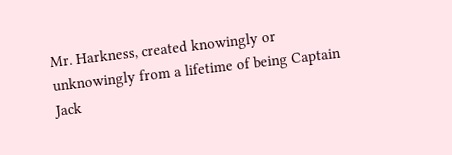Mr. Harkness, created knowingly or unknowingly from a lifetime of being Captain Jack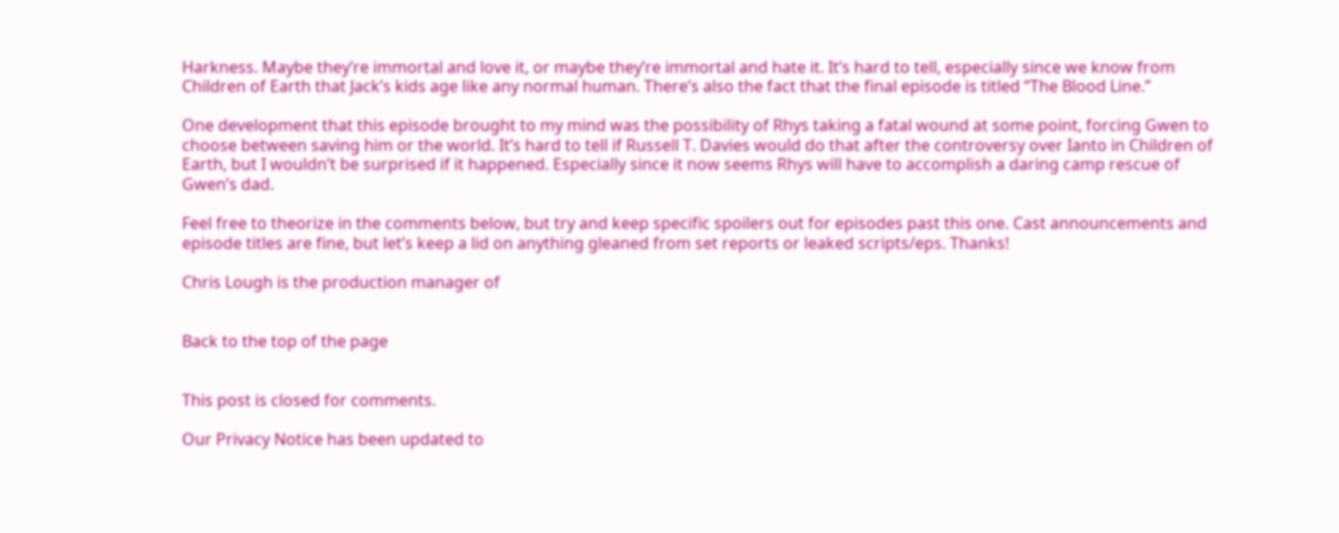Harkness. Maybe they’re immortal and love it, or maybe they’re immortal and hate it. It’s hard to tell, especially since we know from Children of Earth that Jack’s kids age like any normal human. There’s also the fact that the final episode is titled “The Blood Line.”

One development that this episode brought to my mind was the possibility of Rhys taking a fatal wound at some point, forcing Gwen to choose between saving him or the world. It’s hard to tell if Russell T. Davies would do that after the controversy over Ianto in Children of Earth, but I wouldn’t be surprised if it happened. Especially since it now seems Rhys will have to accomplish a daring camp rescue of Gwen’s dad.

Feel free to theorize in the comments below, but try and keep specific spoilers out for episodes past this one. Cast announcements and episode titles are fine, but let’s keep a lid on anything gleaned from set reports or leaked scripts/eps. Thanks!

Chris Lough is the production manager of


Back to the top of the page


This post is closed for comments.

Our Privacy Notice has been updated to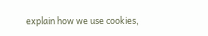explain how we use cookies,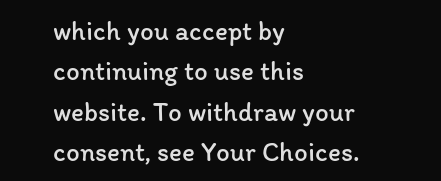which you accept by continuing to use this website. To withdraw your consent, see Your Choices.